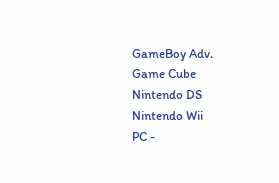GameBoy Adv.
Game Cube
Nintendo DS
Nintendo Wii
PC -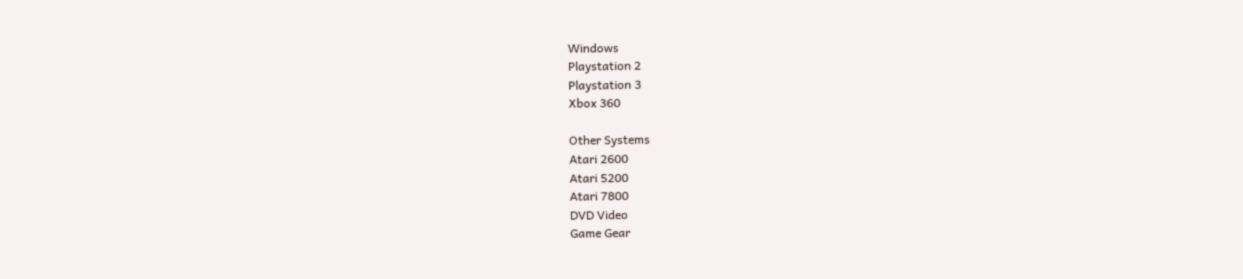Windows
Playstation 2
Playstation 3
Xbox 360

Other Systems
Atari 2600
Atari 5200
Atari 7800
DVD Video
Game Gear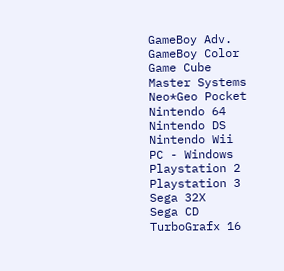GameBoy Adv.
GameBoy Color
Game Cube
Master Systems
Neo*Geo Pocket
Nintendo 64
Nintendo DS
Nintendo Wii
PC - Windows
Playstation 2
Playstation 3
Sega 32X
Sega CD
TurboGrafx 16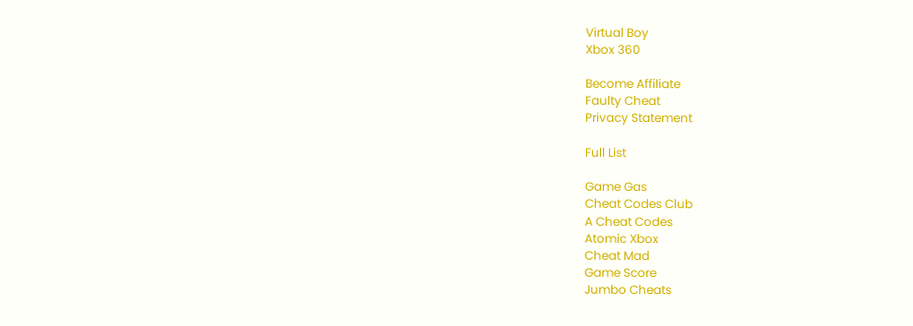Virtual Boy
Xbox 360

Become Affiliate
Faulty Cheat
Privacy Statement

Full List

Game Gas
Cheat Codes Club
A Cheat Codes
Atomic Xbox
Cheat Mad
Game Score
Jumbo Cheats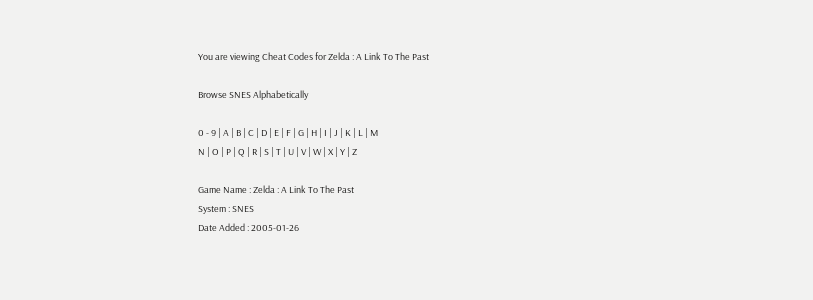You are viewing Cheat Codes for Zelda : A Link To The Past

Browse SNES Alphabetically

0 - 9 | A | B | C | D | E | F | G | H | I | J | K | L | M
N | O | P | Q | R | S | T | U | V | W | X | Y | Z

Game Name : Zelda : A Link To The Past
System : SNES
Date Added : 2005-01-26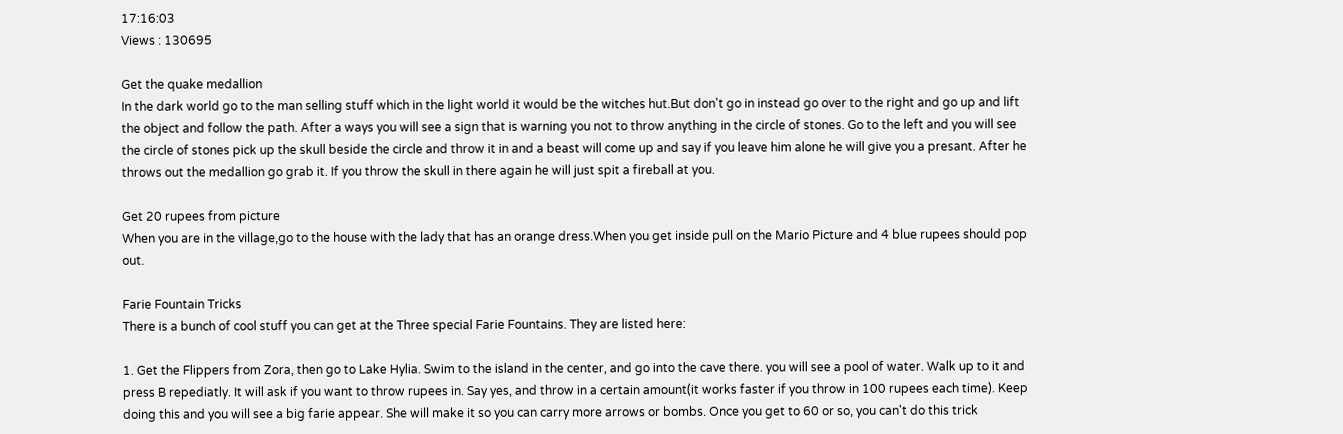17:16:03
Views : 130695

Get the quake medallion
In the dark world go to the man selling stuff which in the light world it would be the witches hut.But don't go in instead go over to the right and go up and lift the object and follow the path. After a ways you will see a sign that is warning you not to throw anything in the circle of stones. Go to the left and you will see the circle of stones pick up the skull beside the circle and throw it in and a beast will come up and say if you leave him alone he will give you a presant. After he throws out the medallion go grab it. If you throw the skull in there again he will just spit a fireball at you.

Get 20 rupees from picture
When you are in the village,go to the house with the lady that has an orange dress.When you get inside pull on the Mario Picture and 4 blue rupees should pop out.

Farie Fountain Tricks
There is a bunch of cool stuff you can get at the Three special Farie Fountains. They are listed here:

1. Get the Flippers from Zora, then go to Lake Hylia. Swim to the island in the center, and go into the cave there. you will see a pool of water. Walk up to it and press B repediatly. It will ask if you want to throw rupees in. Say yes, and throw in a certain amount(it works faster if you throw in 100 rupees each time). Keep doing this and you will see a big farie appear. She will make it so you can carry more arrows or bombs. Once you get to 60 or so, you can't do this trick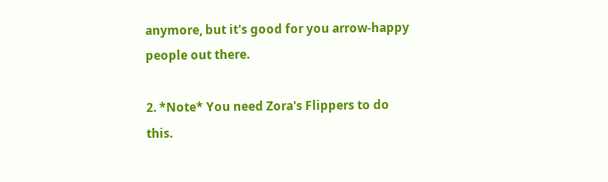anymore, but it's good for you arrow-happy people out there.

2. *Note* You need Zora's Flippers to do this.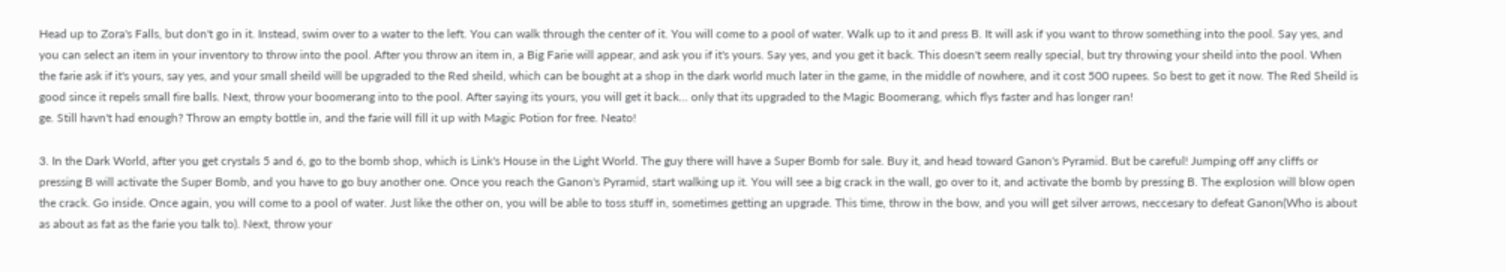Head up to Zora's Falls, but don't go in it. Instead, swim over to a water to the left. You can walk through the center of it. You will come to a pool of water. Walk up to it and press B. It will ask if you want to throw something into the pool. Say yes, and you can select an item in your inventory to throw into the pool. After you throw an item in, a Big Farie will appear, and ask you if it's yours. Say yes, and you get it back. This doesn't seem really special, but try throwing your sheild into the pool. When the farie ask if it's yours, say yes, and your small sheild will be upgraded to the Red sheild, which can be bought at a shop in the dark world much later in the game, in the middle of nowhere, and it cost 500 rupees. So best to get it now. The Red Sheild is good since it repels small fire balls. Next, throw your boomerang into to the pool. After saying its yours, you will get it back... only that its upgraded to the Magic Boomerang, which flys faster and has longer ran!
ge. Still havn't had enough? Throw an empty bottle in, and the farie will fill it up with Magic Potion for free. Neato!

3. In the Dark World, after you get crystals 5 and 6, go to the bomb shop, which is Link's House in the Light World. The guy there will have a Super Bomb for sale. Buy it, and head toward Ganon's Pyramid. But be careful! Jumping off any cliffs or pressing B will activate the Super Bomb, and you have to go buy another one. Once you reach the Ganon's Pyramid, start walking up it. You will see a big crack in the wall, go over to it, and activate the bomb by pressing B. The explosion will blow open the crack. Go inside. Once again, you will come to a pool of water. Just like the other on, you will be able to toss stuff in, sometimes getting an upgrade. This time, throw in the bow, and you will get silver arrows, neccesary to defeat Ganon(Who is about as about as fat as the farie you talk to). Next, throw your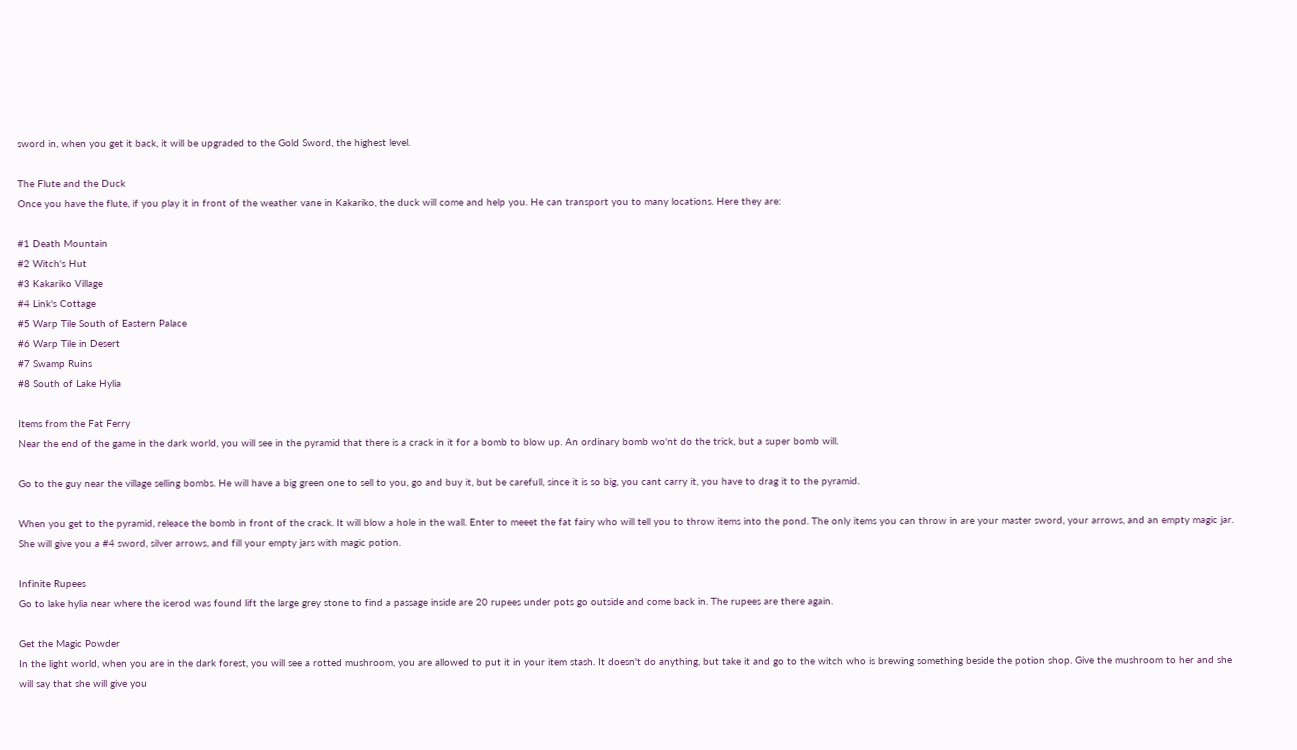sword in, when you get it back, it will be upgraded to the Gold Sword, the highest level.

The Flute and the Duck
Once you have the flute, if you play it in front of the weather vane in Kakariko, the duck will come and help you. He can transport you to many locations. Here they are:

#1 Death Mountain
#2 Witch's Hut
#3 Kakariko Village
#4 Link's Cottage
#5 Warp Tile South of Eastern Palace
#6 Warp Tile in Desert
#7 Swamp Ruins
#8 South of Lake Hylia

Items from the Fat Ferry
Near the end of the game in the dark world, you will see in the pyramid that there is a crack in it for a bomb to blow up. An ordinary bomb wo'nt do the trick, but a super bomb will.

Go to the guy near the village selling bombs. He will have a big green one to sell to you, go and buy it, but be carefull, since it is so big, you cant carry it, you have to drag it to the pyramid.

When you get to the pyramid, releace the bomb in front of the crack. It will blow a hole in the wall. Enter to meeet the fat fairy who will tell you to throw items into the pond. The only items you can throw in are your master sword, your arrows, and an empty magic jar. She will give you a #4 sword, silver arrows, and fill your empty jars with magic potion.

Infinite Rupees
Go to lake hylia near where the icerod was found lift the large grey stone to find a passage inside are 20 rupees under pots go outside and come back in. The rupees are there again.

Get the Magic Powder
In the light world, when you are in the dark forest, you will see a rotted mushroom, you are allowed to put it in your item stash. It doesn't do anything, but take it and go to the witch who is brewing something beside the potion shop. Give the mushroom to her and she will say that she will give you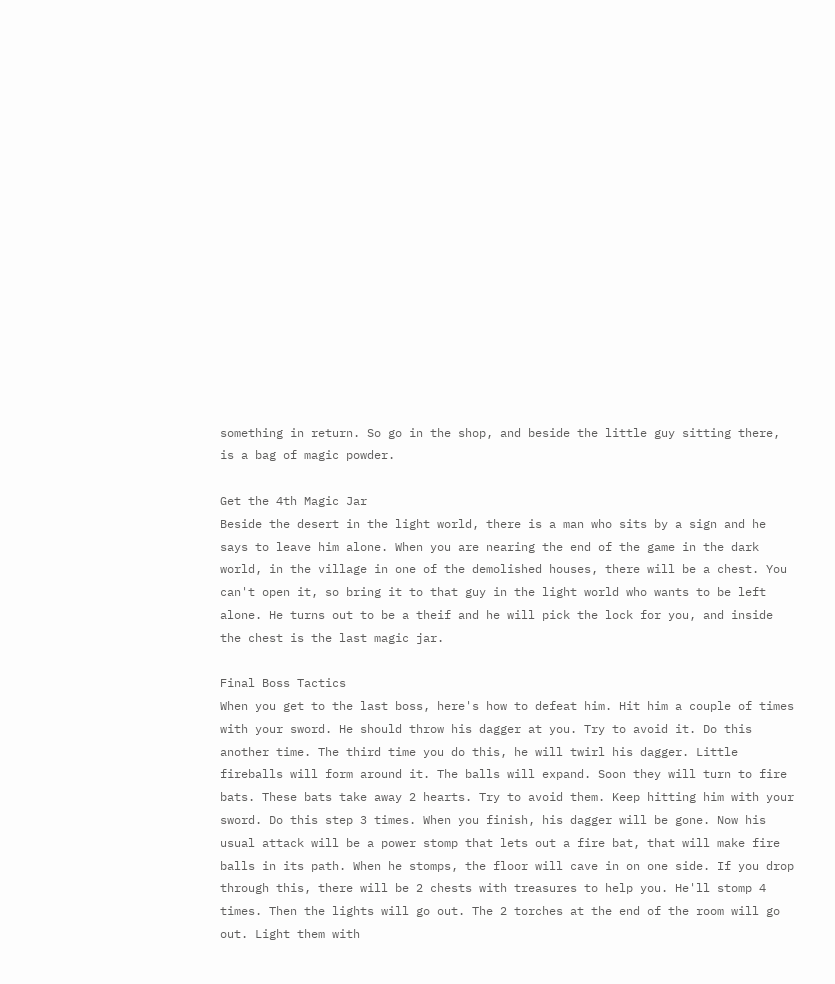something in return. So go in the shop, and beside the little guy sitting there, is a bag of magic powder.

Get the 4th Magic Jar
Beside the desert in the light world, there is a man who sits by a sign and he says to leave him alone. When you are nearing the end of the game in the dark world, in the village in one of the demolished houses, there will be a chest. You can't open it, so bring it to that guy in the light world who wants to be left alone. He turns out to be a theif and he will pick the lock for you, and inside the chest is the last magic jar.

Final Boss Tactics
When you get to the last boss, here's how to defeat him. Hit him a couple of times with your sword. He should throw his dagger at you. Try to avoid it. Do this another time. The third time you do this, he will twirl his dagger. Little fireballs will form around it. The balls will expand. Soon they will turn to fire bats. These bats take away 2 hearts. Try to avoid them. Keep hitting him with your sword. Do this step 3 times. When you finish, his dagger will be gone. Now his usual attack will be a power stomp that lets out a fire bat, that will make fire balls in its path. When he stomps, the floor will cave in on one side. If you drop through this, there will be 2 chests with treasures to help you. He'll stomp 4 times. Then the lights will go out. The 2 torches at the end of the room will go out. Light them with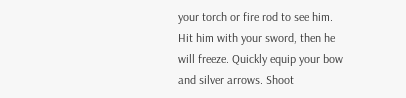your torch or fire rod to see him. Hit him with your sword, then he will freeze. Quickly equip your bow and silver arrows. Shoot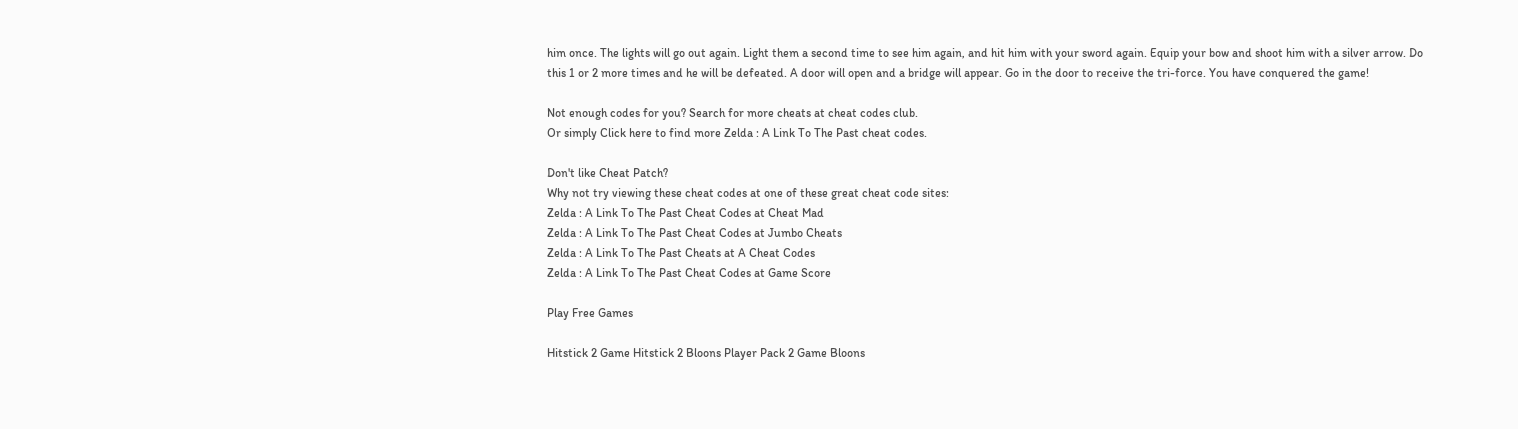him once. The lights will go out again. Light them a second time to see him again, and hit him with your sword again. Equip your bow and shoot him with a silver arrow. Do this 1 or 2 more times and he will be defeated. A door will open and a bridge will appear. Go in the door to receive the tri-force. You have conquered the game!

Not enough codes for you? Search for more cheats at cheat codes club.
Or simply Click here to find more Zelda : A Link To The Past cheat codes.

Don't like Cheat Patch?
Why not try viewing these cheat codes at one of these great cheat code sites:
Zelda : A Link To The Past Cheat Codes at Cheat Mad
Zelda : A Link To The Past Cheat Codes at Jumbo Cheats
Zelda : A Link To The Past Cheats at A Cheat Codes
Zelda : A Link To The Past Cheat Codes at Game Score

Play Free Games

Hitstick 2 Game Hitstick 2 Bloons Player Pack 2 Game Bloons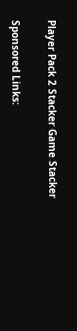Player Pack 2 Stacker Game Stacker

Sponsored Links: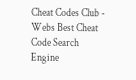Cheat Codes Club - Webs Best Cheat Code Search Engine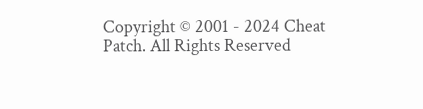Copyright © 2001 - 2024 Cheat Patch. All Rights Reserved